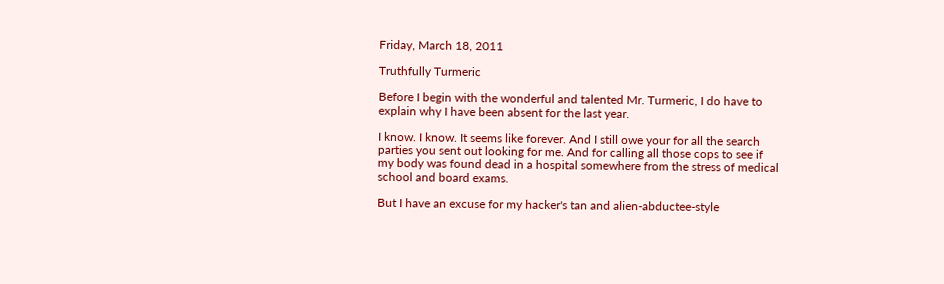Friday, March 18, 2011

Truthfully Turmeric

Before I begin with the wonderful and talented Mr. Turmeric, I do have to explain why I have been absent for the last year.

I know. I know. It seems like forever. And I still owe your for all the search parties you sent out looking for me. And for calling all those cops to see if my body was found dead in a hospital somewhere from the stress of medical school and board exams.

But I have an excuse for my hacker's tan and alien-abductee-style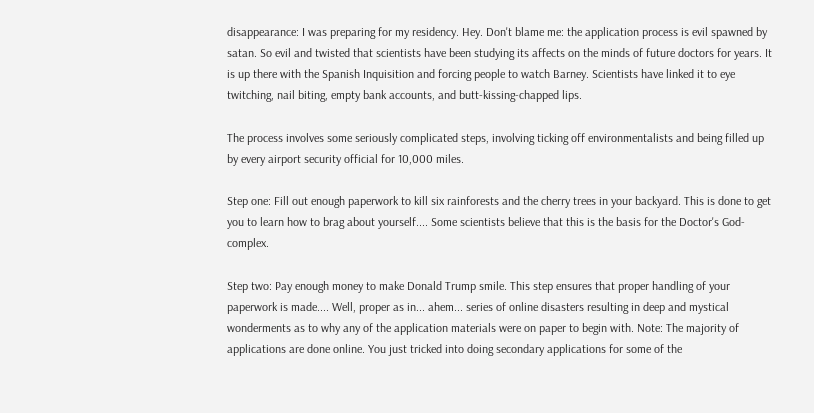disappearance: I was preparing for my residency. Hey. Don't blame me: the application process is evil spawned by satan. So evil and twisted that scientists have been studying its affects on the minds of future doctors for years. It is up there with the Spanish Inquisition and forcing people to watch Barney. Scientists have linked it to eye twitching, nail biting, empty bank accounts, and butt-kissing-chapped lips.

The process involves some seriously complicated steps, involving ticking off environmentalists and being filled up by every airport security official for 10,000 miles.

Step one: Fill out enough paperwork to kill six rainforests and the cherry trees in your backyard. This is done to get you to learn how to brag about yourself.... Some scientists believe that this is the basis for the Doctor's God-complex.

Step two: Pay enough money to make Donald Trump smile. This step ensures that proper handling of your paperwork is made.... Well, proper as in... ahem... series of online disasters resulting in deep and mystical wonderments as to why any of the application materials were on paper to begin with. Note: The majority of applications are done online. You just tricked into doing secondary applications for some of the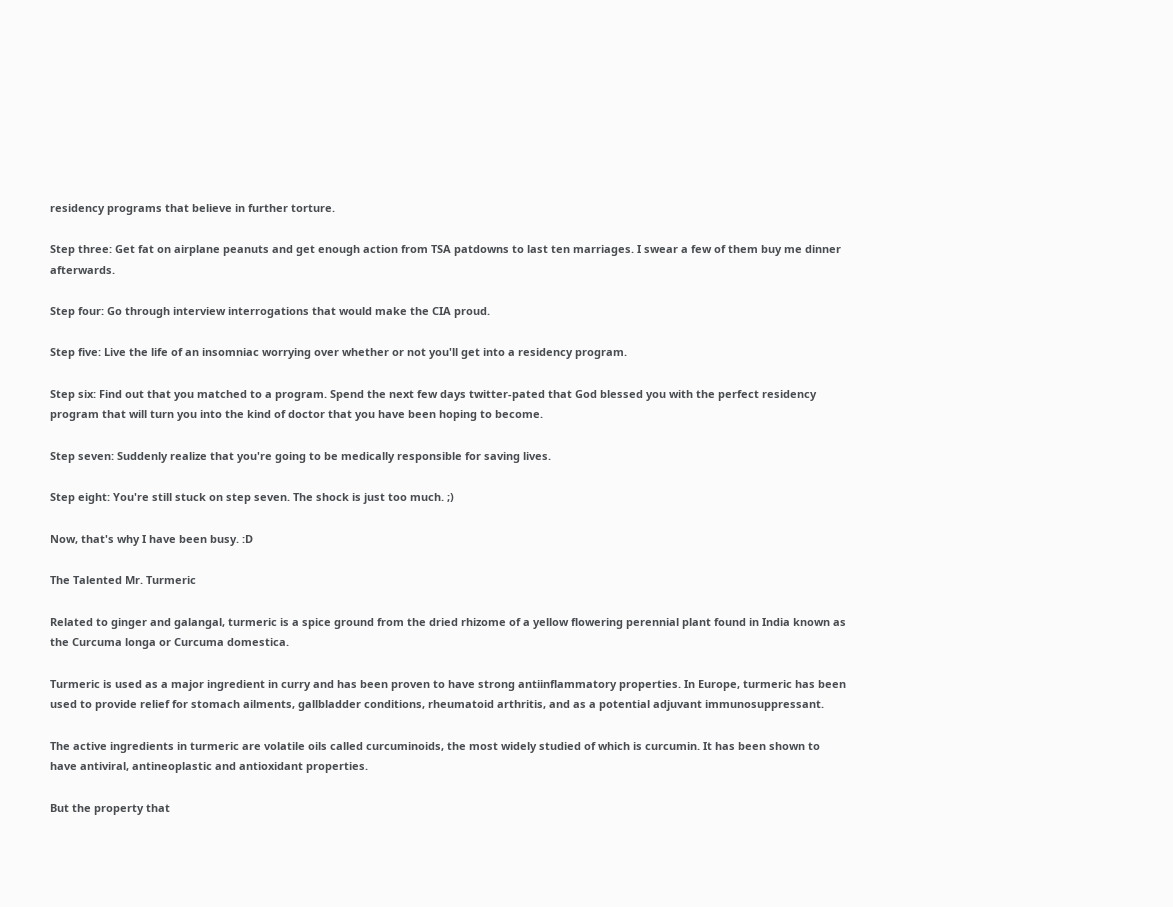residency programs that believe in further torture.

Step three: Get fat on airplane peanuts and get enough action from TSA patdowns to last ten marriages. I swear a few of them buy me dinner afterwards.

Step four: Go through interview interrogations that would make the CIA proud.

Step five: Live the life of an insomniac worrying over whether or not you'll get into a residency program.

Step six: Find out that you matched to a program. Spend the next few days twitter-pated that God blessed you with the perfect residency program that will turn you into the kind of doctor that you have been hoping to become.

Step seven: Suddenly realize that you're going to be medically responsible for saving lives.

Step eight: You're still stuck on step seven. The shock is just too much. ;)

Now, that's why I have been busy. :D

The Talented Mr. Turmeric

Related to ginger and galangal, turmeric is a spice ground from the dried rhizome of a yellow flowering perennial plant found in India known as the Curcuma longa or Curcuma domestica.

Turmeric is used as a major ingredient in curry and has been proven to have strong antiinflammatory properties. In Europe, turmeric has been used to provide relief for stomach ailments, gallbladder conditions, rheumatoid arthritis, and as a potential adjuvant immunosuppressant.

The active ingredients in turmeric are volatile oils called curcuminoids, the most widely studied of which is curcumin. It has been shown to have antiviral, antineoplastic and antioxidant properties.

But the property that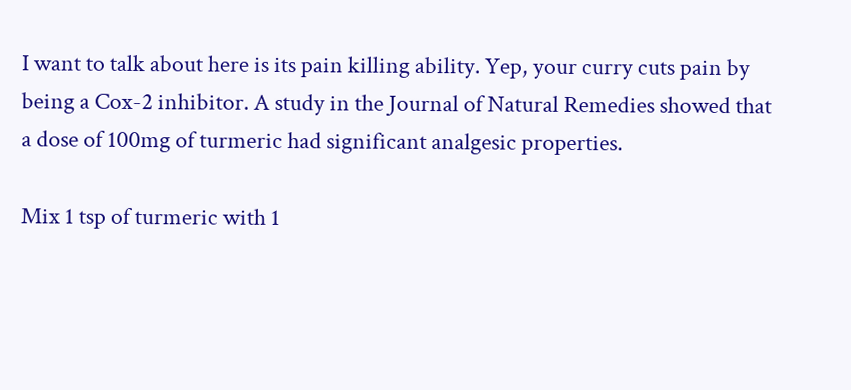I want to talk about here is its pain killing ability. Yep, your curry cuts pain by being a Cox-2 inhibitor. A study in the Journal of Natural Remedies showed that a dose of 100mg of turmeric had significant analgesic properties.

Mix 1 tsp of turmeric with 1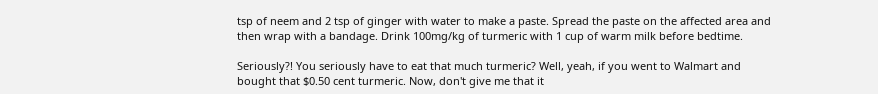tsp of neem and 2 tsp of ginger with water to make a paste. Spread the paste on the affected area and then wrap with a bandage. Drink 100mg/kg of turmeric with 1 cup of warm milk before bedtime.

Seriously?! You seriously have to eat that much turmeric? Well, yeah, if you went to Walmart and bought that $0.50 cent turmeric. Now, don't give me that it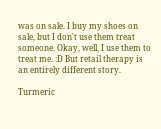was on sale. I buy my shoes on sale, but I don't use them treat someone. Okay, well, I use them to treat me. :D But retail therapy is an entirely different story.

Turmeric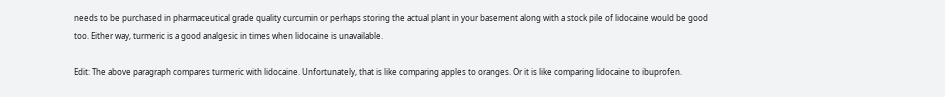needs to be purchased in pharmaceutical grade quality curcumin or perhaps storing the actual plant in your basement along with a stock pile of lidocaine would be good too. Either way, turmeric is a good analgesic in times when lidocaine is unavailable.

Edit: The above paragraph compares turmeric with lidocaine. Unfortunately, that is like comparing apples to oranges. Or it is like comparing lidocaine to ibuprofen.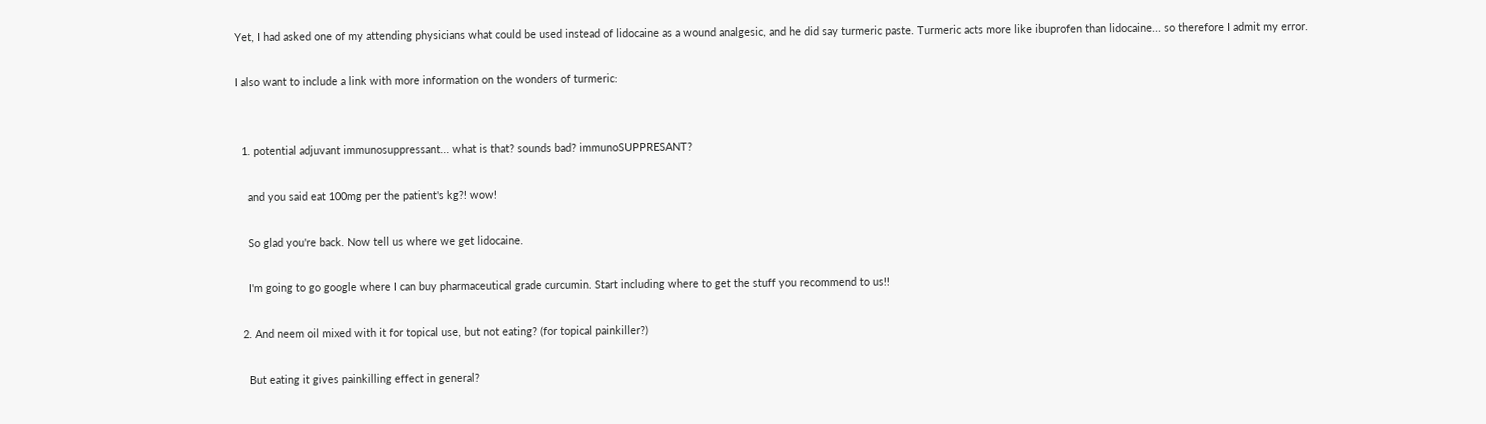Yet, I had asked one of my attending physicians what could be used instead of lidocaine as a wound analgesic, and he did say turmeric paste. Turmeric acts more like ibuprofen than lidocaine... so therefore I admit my error.

I also want to include a link with more information on the wonders of turmeric:


  1. potential adjuvant immunosuppressant... what is that? sounds bad? immunoSUPPRESANT?

    and you said eat 100mg per the patient's kg?! wow!

    So glad you're back. Now tell us where we get lidocaine.

    I'm going to go google where I can buy pharmaceutical grade curcumin. Start including where to get the stuff you recommend to us!!

  2. And neem oil mixed with it for topical use, but not eating? (for topical painkiller?)

    But eating it gives painkilling effect in general?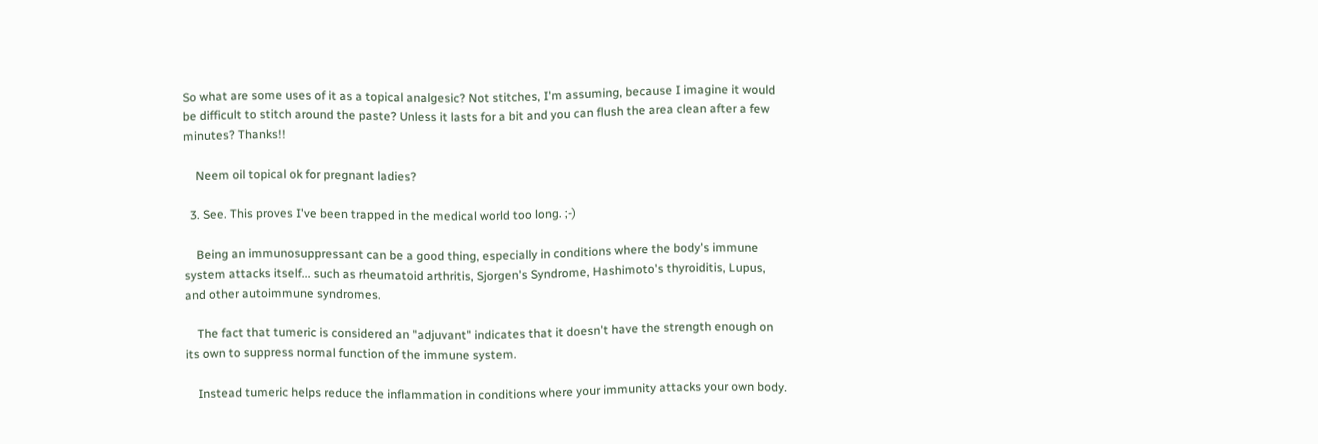So what are some uses of it as a topical analgesic? Not stitches, I'm assuming, because I imagine it would be difficult to stitch around the paste? Unless it lasts for a bit and you can flush the area clean after a few minutes? Thanks!!

    Neem oil topical ok for pregnant ladies?

  3. See. This proves I've been trapped in the medical world too long. ;-)

    Being an immunosuppressant can be a good thing, especially in conditions where the body's immune system attacks itself... such as rheumatoid arthritis, Sjorgen's Syndrome, Hashimoto's thyroiditis, Lupus, and other autoimmune syndromes.

    The fact that tumeric is considered an "adjuvant" indicates that it doesn't have the strength enough on its own to suppress normal function of the immune system.

    Instead tumeric helps reduce the inflammation in conditions where your immunity attacks your own body.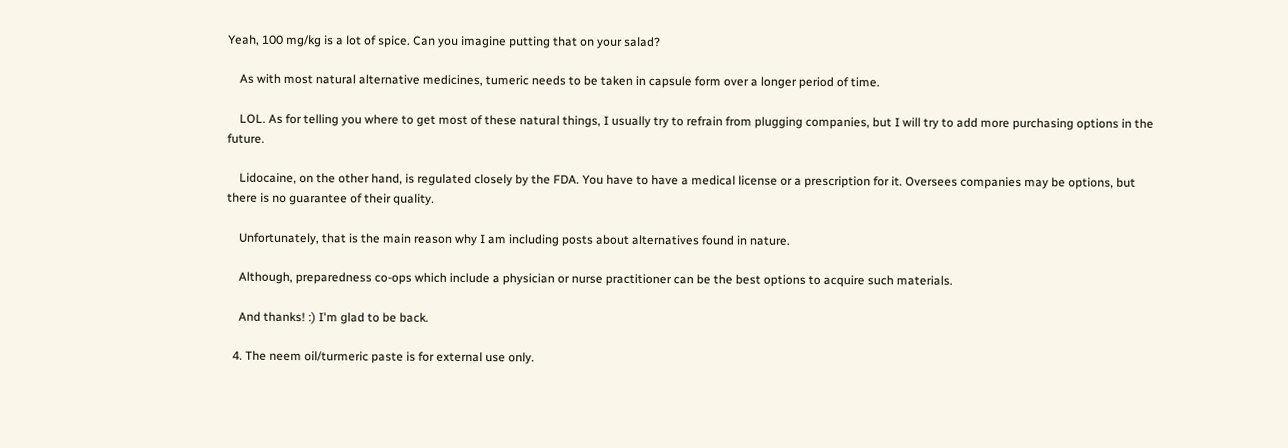Yeah, 100 mg/kg is a lot of spice. Can you imagine putting that on your salad?

    As with most natural alternative medicines, tumeric needs to be taken in capsule form over a longer period of time.

    LOL. As for telling you where to get most of these natural things, I usually try to refrain from plugging companies, but I will try to add more purchasing options in the future.

    Lidocaine, on the other hand, is regulated closely by the FDA. You have to have a medical license or a prescription for it. Oversees companies may be options, but there is no guarantee of their quality.

    Unfortunately, that is the main reason why I am including posts about alternatives found in nature.

    Although, preparedness co-ops which include a physician or nurse practitioner can be the best options to acquire such materials.

    And thanks! :) I'm glad to be back.

  4. The neem oil/turmeric paste is for external use only.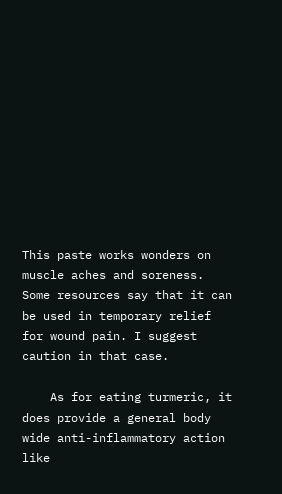This paste works wonders on muscle aches and soreness. Some resources say that it can be used in temporary relief for wound pain. I suggest caution in that case.

    As for eating turmeric, it does provide a general body wide anti-inflammatory action like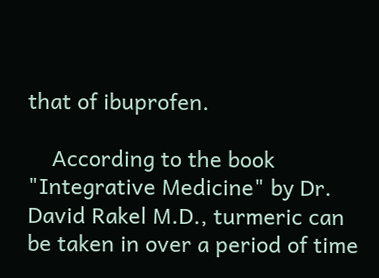that of ibuprofen.

    According to the book "Integrative Medicine" by Dr. David Rakel M.D., turmeric can be taken in over a period of time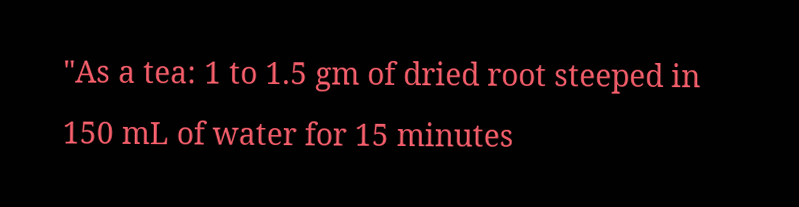"As a tea: 1 to 1.5 gm of dried root steeped in 150 mL of water for 15 minutes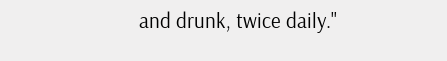and drunk, twice daily."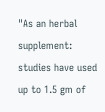"As an herbal supplement: studies have used up to 1.5 gm of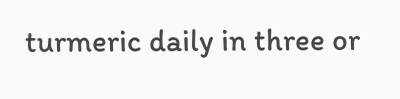turmeric daily in three or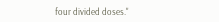four divided doses."